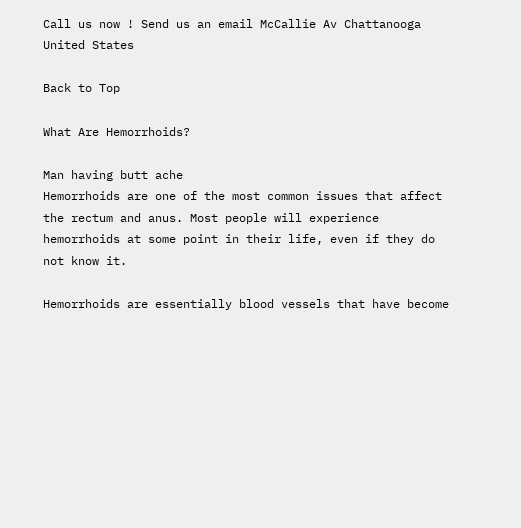Call us now ! Send us an email McCallie Av Chattanooga United States

Back to Top

What Are Hemorrhoids?

Man having butt ache
Hemorrhoids are one of the most common issues that affect the rectum and anus. Most people will experience hemorrhoids at some point in their life, even if they do not know it.

Hemorrhoids are essentially blood vessels that have become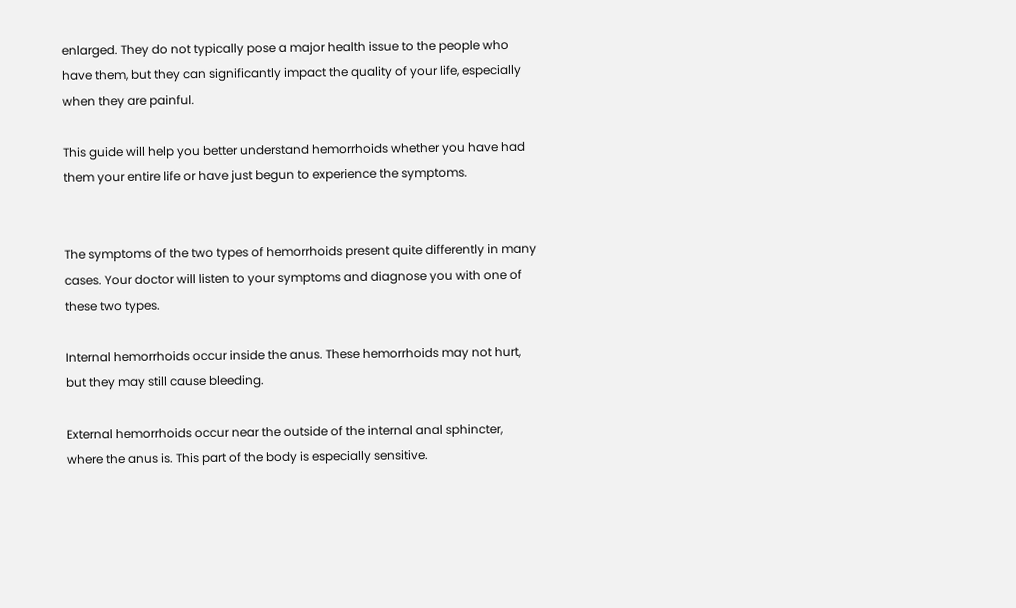enlarged. They do not typically pose a major health issue to the people who have them, but they can significantly impact the quality of your life, especially when they are painful.

This guide will help you better understand hemorrhoids whether you have had them your entire life or have just begun to experience the symptoms.


The symptoms of the two types of hemorrhoids present quite differently in many cases. Your doctor will listen to your symptoms and diagnose you with one of these two types.

Internal hemorrhoids occur inside the anus. These hemorrhoids may not hurt, but they may still cause bleeding.

External hemorrhoids occur near the outside of the internal anal sphincter, where the anus is. This part of the body is especially sensitive.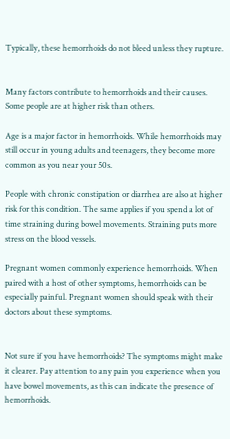Typically, these hemorrhoids do not bleed unless they rupture.


Many factors contribute to hemorrhoids and their causes. Some people are at higher risk than others.

Age is a major factor in hemorrhoids. While hemorrhoids may still occur in young adults and teenagers, they become more common as you near your 50s.

People with chronic constipation or diarrhea are also at higher risk for this condition. The same applies if you spend a lot of time straining during bowel movements. Straining puts more stress on the blood vessels.

Pregnant women commonly experience hemorrhoids. When paired with a host of other symptoms, hemorrhoids can be especially painful. Pregnant women should speak with their doctors about these symptoms.


Not sure if you have hemorrhoids? The symptoms might make it clearer. Pay attention to any pain you experience when you have bowel movements, as this can indicate the presence of hemorrhoids.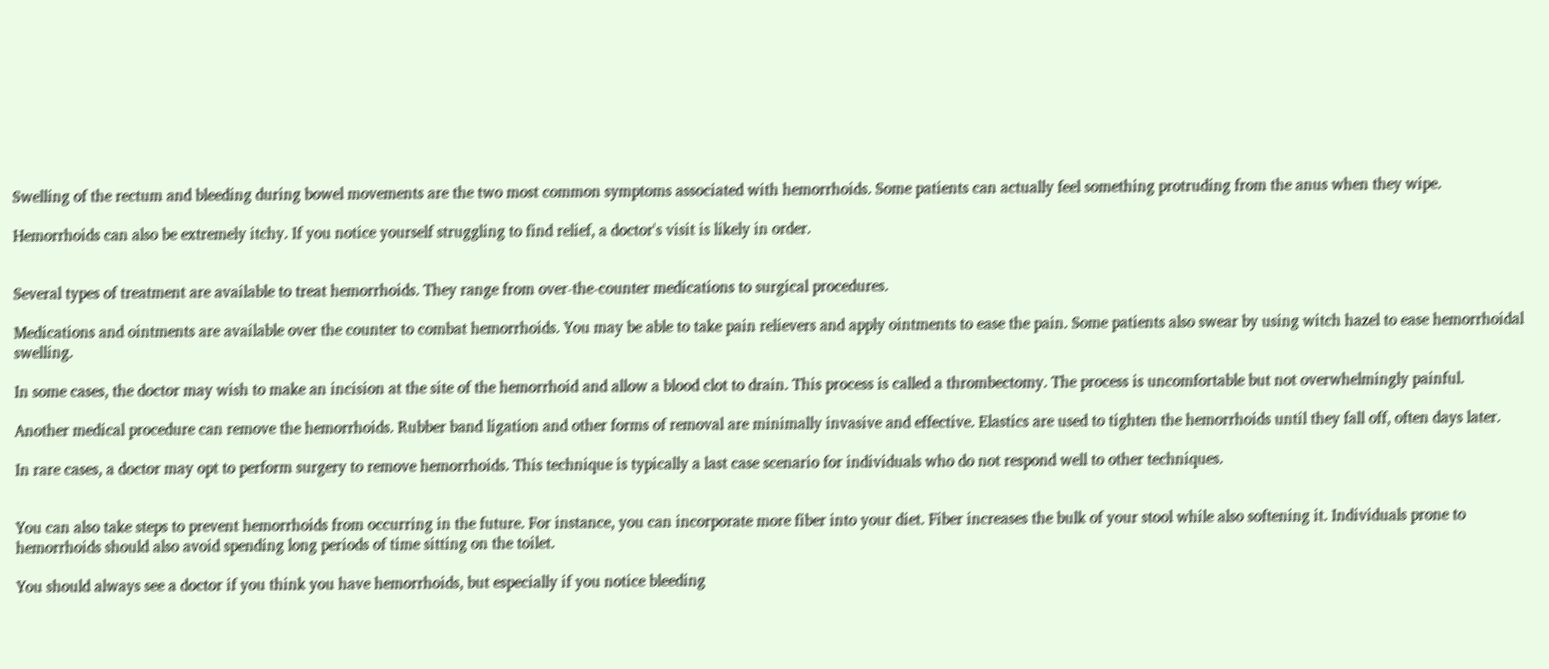Swelling of the rectum and bleeding during bowel movements are the two most common symptoms associated with hemorrhoids. Some patients can actually feel something protruding from the anus when they wipe.

Hemorrhoids can also be extremely itchy. If you notice yourself struggling to find relief, a doctor's visit is likely in order.


Several types of treatment are available to treat hemorrhoids. They range from over-the-counter medications to surgical procedures.

Medications and ointments are available over the counter to combat hemorrhoids. You may be able to take pain relievers and apply ointments to ease the pain. Some patients also swear by using witch hazel to ease hemorrhoidal swelling.

In some cases, the doctor may wish to make an incision at the site of the hemorrhoid and allow a blood clot to drain. This process is called a thrombectomy. The process is uncomfortable but not overwhelmingly painful.

Another medical procedure can remove the hemorrhoids. Rubber band ligation and other forms of removal are minimally invasive and effective. Elastics are used to tighten the hemorrhoids until they fall off, often days later.

In rare cases, a doctor may opt to perform surgery to remove hemorrhoids. This technique is typically a last case scenario for individuals who do not respond well to other techniques.


You can also take steps to prevent hemorrhoids from occurring in the future. For instance, you can incorporate more fiber into your diet. Fiber increases the bulk of your stool while also softening it. Individuals prone to hemorrhoids should also avoid spending long periods of time sitting on the toilet.

You should always see a doctor if you think you have hemorrhoids, but especially if you notice bleeding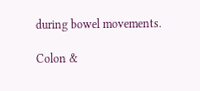during bowel movements.

Colon &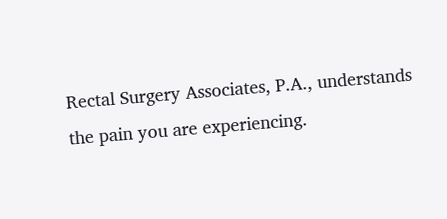Rectal Surgery Associates, P.A., understands the pain you are experiencing.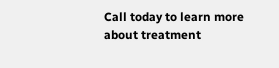Call today to learn more about treatment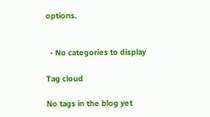options.


  • No categories to display

Tag cloud

No tags in the blog yet